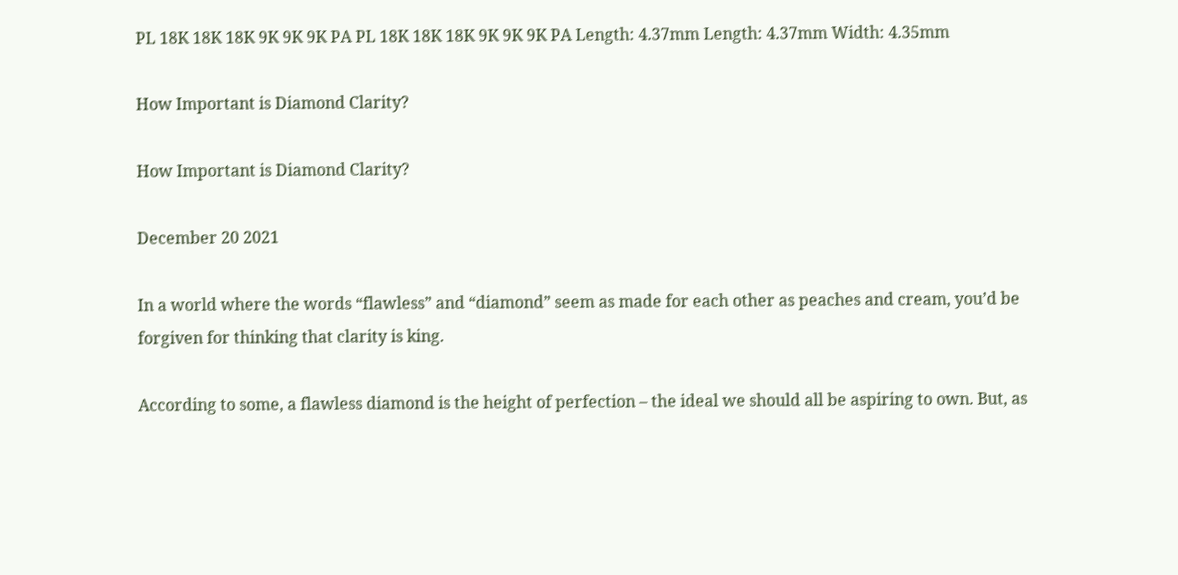PL 18K 18K 18K 9K 9K 9K PA PL 18K 18K 18K 9K 9K 9K PA Length: 4.37mm Length: 4.37mm Width: 4.35mm

How Important is Diamond Clarity?

How Important is Diamond Clarity?

December 20 2021

In a world where the words “flawless” and “diamond” seem as made for each other as peaches and cream, you’d be forgiven for thinking that clarity is king.

According to some, a flawless diamond is the height of perfection – the ideal we should all be aspiring to own. But, as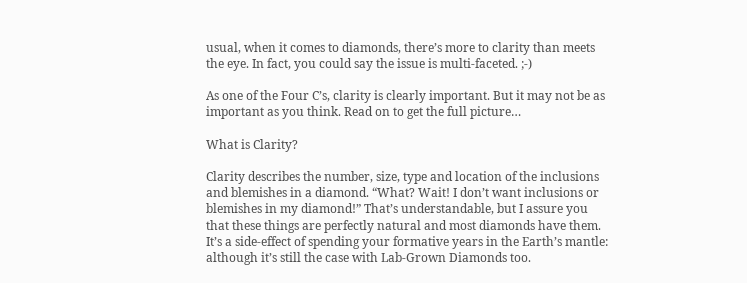usual, when it comes to diamonds, there’s more to clarity than meets the eye. In fact, you could say the issue is multi-faceted. ;-)

As one of the Four C’s, clarity is clearly important. But it may not be as important as you think. Read on to get the full picture…

What is Clarity?

Clarity describes the number, size, type and location of the inclusions and blemishes in a diamond. “What? Wait! I don’t want inclusions or blemishes in my diamond!” That’s understandable, but I assure you that these things are perfectly natural and most diamonds have them. It’s a side-effect of spending your formative years in the Earth’s mantle: although it’s still the case with Lab-Grown Diamonds too.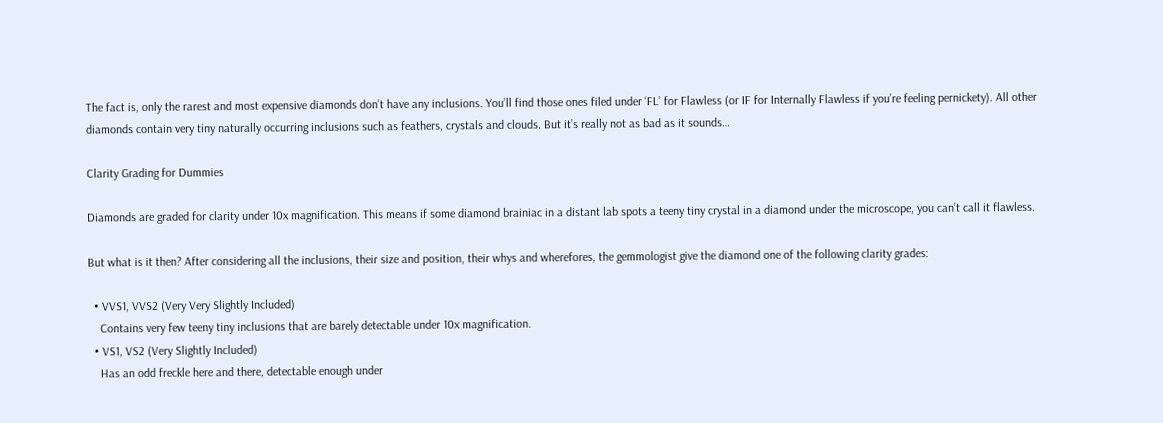The fact is, only the rarest and most expensive diamonds don’t have any inclusions. You’ll find those ones filed under ‘FL’ for Flawless (or IF for Internally Flawless if you’re feeling pernickety). All other diamonds contain very tiny naturally occurring inclusions such as feathers, crystals and clouds. But it’s really not as bad as it sounds…

Clarity Grading for Dummies

Diamonds are graded for clarity under 10x magnification. This means if some diamond brainiac in a distant lab spots a teeny tiny crystal in a diamond under the microscope, you can’t call it flawless.

But what is it then? After considering all the inclusions, their size and position, their whys and wherefores, the gemmologist give the diamond one of the following clarity grades:

  • VVS1, VVS2 (Very Very Slightly Included)
    Contains very few teeny tiny inclusions that are barely detectable under 10x magnification.
  • VS1, VS2 (Very Slightly Included)
    Has an odd freckle here and there, detectable enough under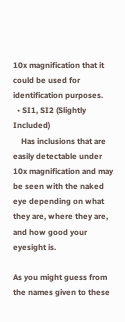10x magnification that it could be used for identification purposes.
  • SI1, SI2 (Slightly Included)
    Has inclusions that are easily detectable under 10x magnification and may be seen with the naked eye depending on what they are, where they are, and how good your eyesight is.

As you might guess from the names given to these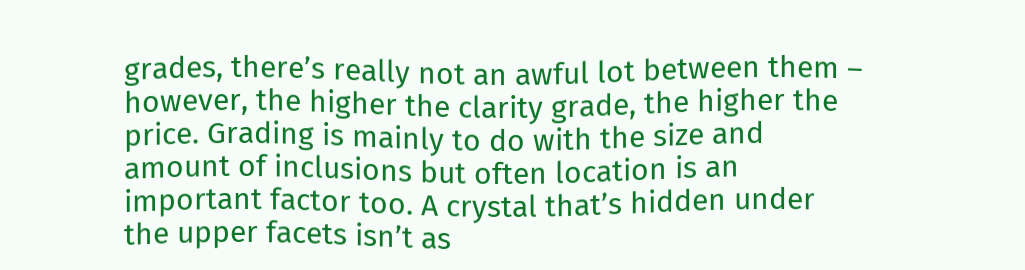grades, there’s really not an awful lot between them – however, the higher the clarity grade, the higher the price. Grading is mainly to do with the size and amount of inclusions but often location is an important factor too. A crystal that’s hidden under the upper facets isn’t as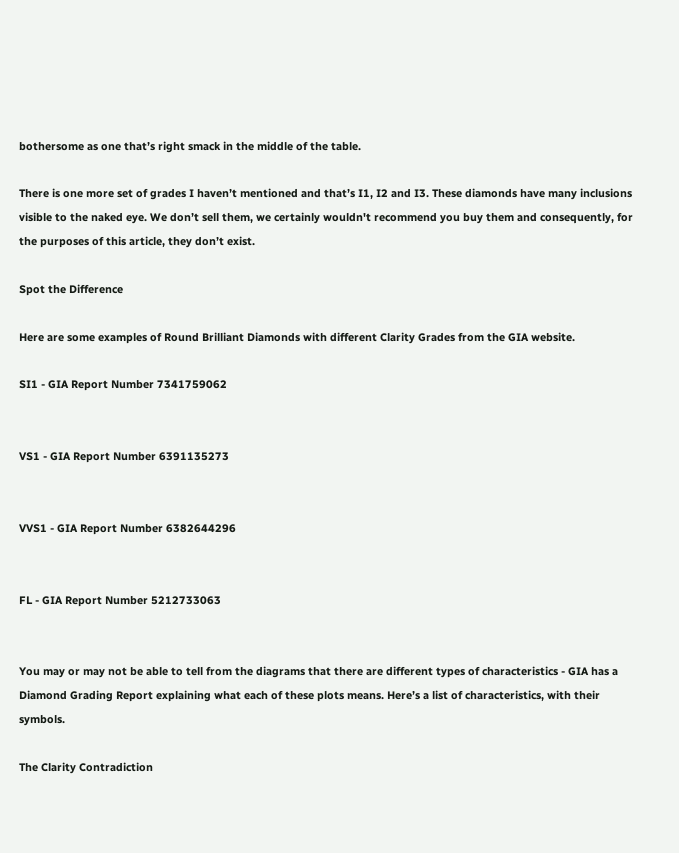bothersome as one that’s right smack in the middle of the table.

There is one more set of grades I haven’t mentioned and that’s I1, I2 and I3. These diamonds have many inclusions visible to the naked eye. We don’t sell them, we certainly wouldn't recommend you buy them and consequently, for the purposes of this article, they don’t exist.

Spot the Difference

Here are some examples of Round Brilliant Diamonds with different Clarity Grades from the GIA website.

SI1 - GIA Report Number 7341759062


VS1 - GIA Report Number 6391135273


VVS1 - GIA Report Number 6382644296


FL - GIA Report Number 5212733063


You may or may not be able to tell from the diagrams that there are different types of characteristics - GIA has a Diamond Grading Report explaining what each of these plots means. Here’s a list of characteristics, with their symbols.

The Clarity Contradiction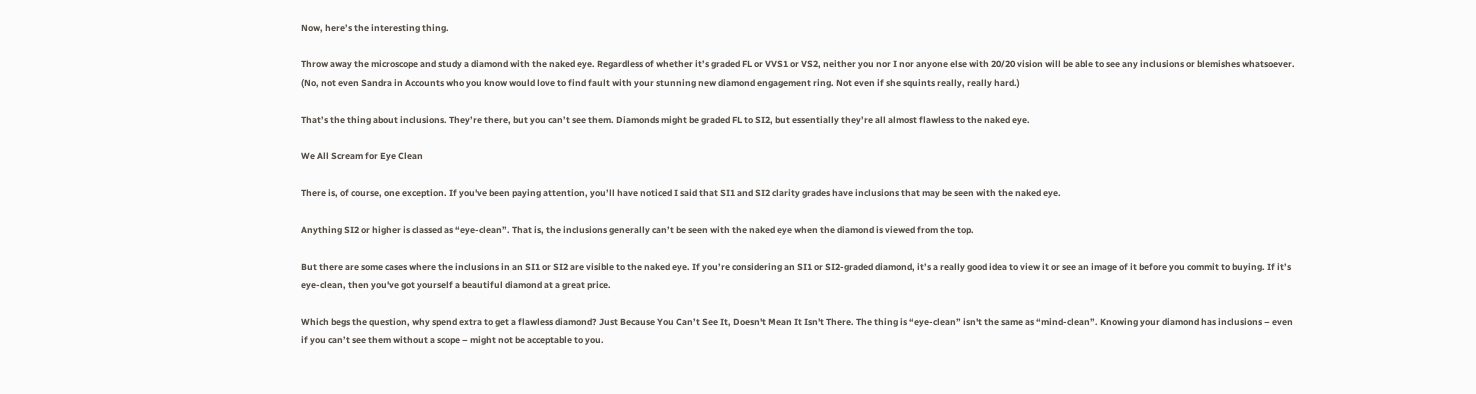Now, here’s the interesting thing.

Throw away the microscope and study a diamond with the naked eye. Regardless of whether it’s graded FL or VVS1 or VS2, neither you nor I nor anyone else with 20/20 vision will be able to see any inclusions or blemishes whatsoever. (No, not even Sandra in Accounts who you know would love to find fault with your stunning new diamond engagement ring. Not even if she squints really, really hard.)

That’s the thing about inclusions. They’re there, but you can’t see them. Diamonds might be graded FL to SI2, but essentially they’re all almost flawless to the naked eye.

We All Scream for Eye Clean

There is, of course, one exception. If you've been paying attention, you’ll have noticed I said that SI1 and SI2 clarity grades have inclusions that may be seen with the naked eye.

Anything SI2 or higher is classed as “eye-clean”. That is, the inclusions generally can’t be seen with the naked eye when the diamond is viewed from the top.

But there are some cases where the inclusions in an SI1 or SI2 are visible to the naked eye. If you’re considering an SI1 or SI2-graded diamond, it’s a really good idea to view it or see an image of it before you commit to buying. If it’s eye-clean, then you've got yourself a beautiful diamond at a great price.

Which begs the question, why spend extra to get a flawless diamond? Just Because You Can’t See It, Doesn't Mean It Isn't There. The thing is “eye-clean” isn't the same as “mind-clean”. Knowing your diamond has inclusions – even if you can’t see them without a scope – might not be acceptable to you.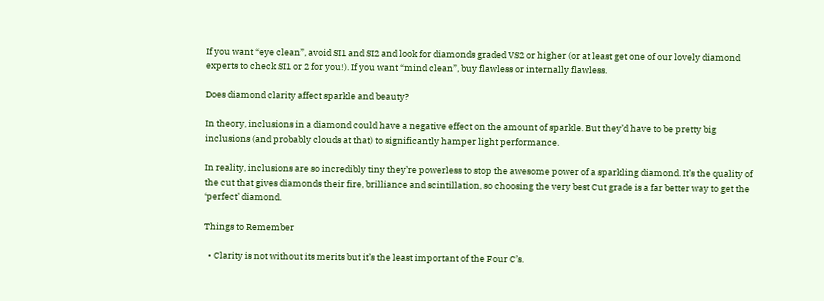If you want “eye clean”, avoid SI1 and SI2 and look for diamonds graded VS2 or higher (or at least get one of our lovely diamond experts to check SI1 or 2 for you!). If you want “mind clean”, buy flawless or internally flawless.

Does diamond clarity affect sparkle and beauty?

In theory, inclusions in a diamond could have a negative effect on the amount of sparkle. But they’d have to be pretty big inclusions (and probably clouds at that) to significantly hamper light performance.

In reality, inclusions are so incredibly tiny they’re powerless to stop the awesome power of a sparkling diamond. It’s the quality of the cut that gives diamonds their fire, brilliance and scintillation, so choosing the very best Cut grade is a far better way to get the ‘perfect’ diamond.

Things to Remember

  • Clarity is not without its merits but it’s the least important of the Four C’s.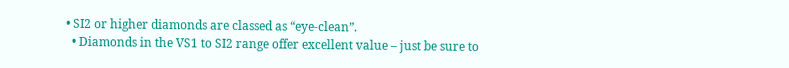• SI2 or higher diamonds are classed as “eye-clean”.
  • Diamonds in the VS1 to SI2 range offer excellent value – just be sure to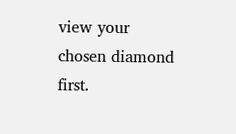view your chosen diamond first.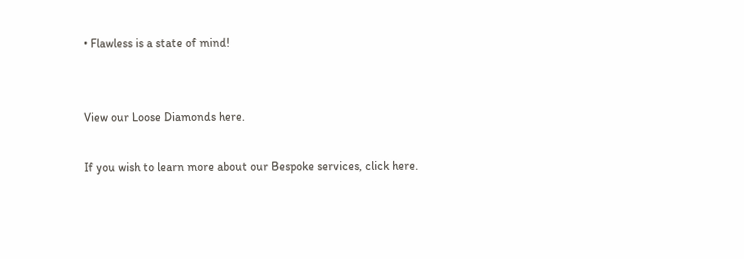• Flawless is a state of mind!


View our Loose Diamonds here.

If you wish to learn more about our Bespoke services, click here.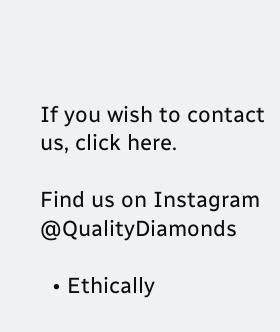If you wish to contact us, click here.

Find us on Instagram @QualityDiamonds

  • Ethically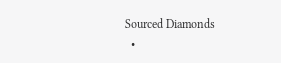Sourced Diamonds
  •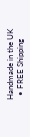Handmade in the UK
  • FREE Shipping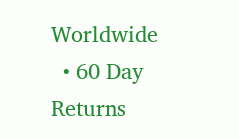Worldwide
  • 60 Day Returns